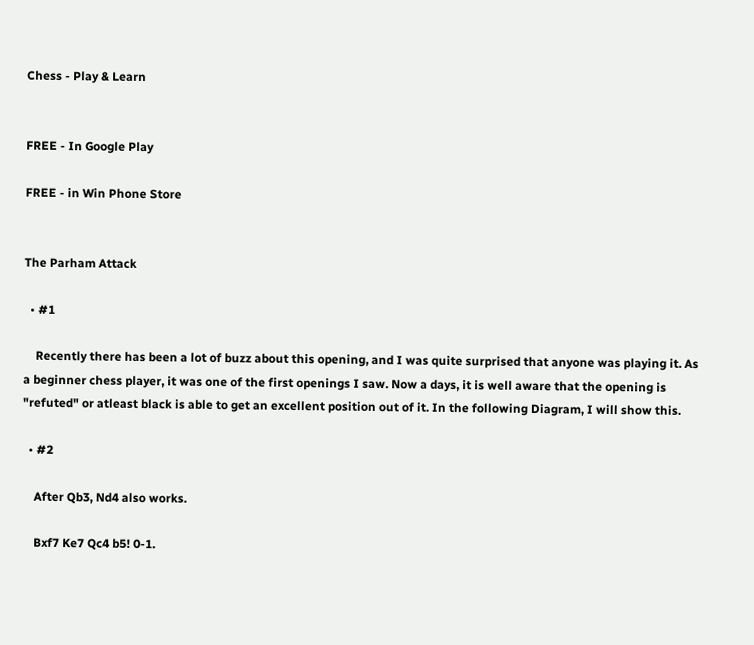Chess - Play & Learn


FREE - In Google Play

FREE - in Win Phone Store


The Parham Attack

  • #1

    Recently there has been a lot of buzz about this opening, and I was quite surprised that anyone was playing it. As a beginner chess player, it was one of the first openings I saw. Now a days, it is well aware that the opening is "refuted" or atleast black is able to get an excellent position out of it. In the following Diagram, I will show this.

  • #2

    After Qb3, Nd4 also works.

    Bxf7 Ke7 Qc4 b5! 0-1.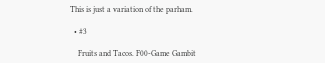This is just a variation of the parham.

  • #3

    Fruits and Tacos. F00-Game Gambit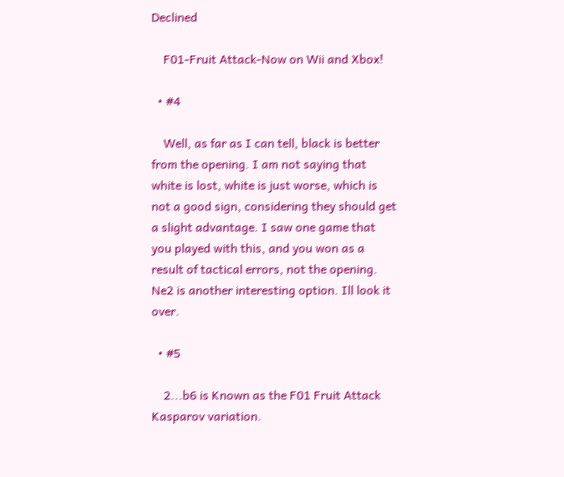Declined

    F01-Fruit Attack-Now on Wii and Xbox!

  • #4

    Well, as far as I can tell, black is better from the opening. I am not saying that white is lost, white is just worse, which is not a good sign, considering they should get a slight advantage. I saw one game that you played with this, and you won as a result of tactical errors, not the opening. Ne2 is another interesting option. Ill look it over.

  • #5

    2...b6 is Known as the F01 Fruit Attack Kasparov variation.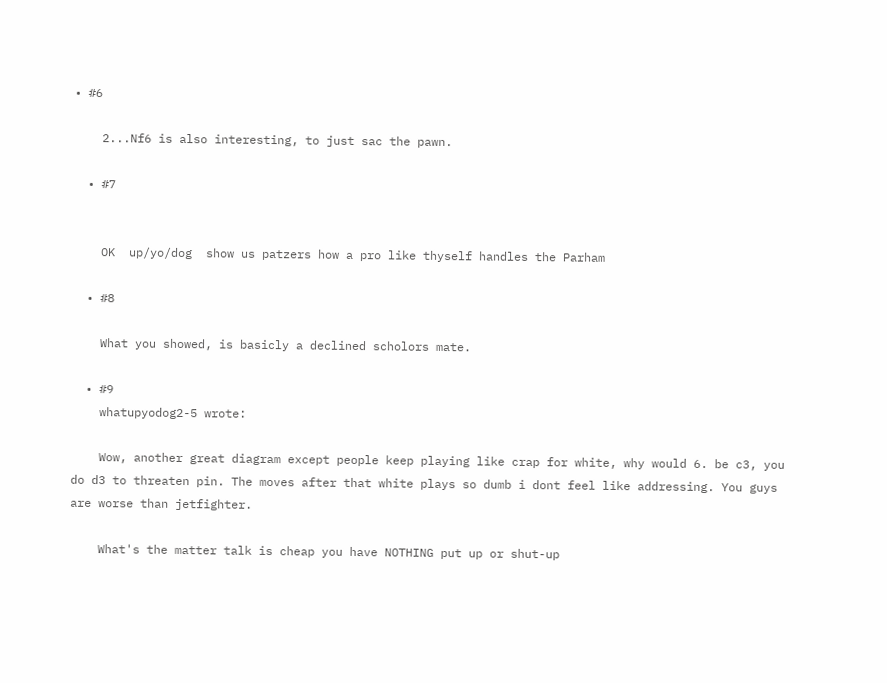• #6

    2...Nf6 is also interesting, to just sac the pawn.

  • #7


    OK  up/yo/dog  show us patzers how a pro like thyself handles the Parham

  • #8

    What you showed, is basicly a declined scholors mate.

  • #9
    whatupyodog2-5 wrote:

    Wow, another great diagram except people keep playing like crap for white, why would 6. be c3, you do d3 to threaten pin. The moves after that white plays so dumb i dont feel like addressing. You guys are worse than jetfighter.

    What's the matter talk is cheap you have NOTHING put up or shut-up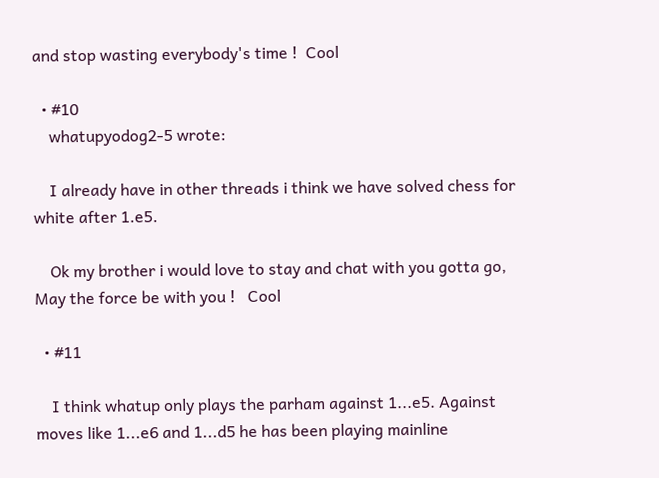and stop wasting everybody's time !  Cool

  • #10
    whatupyodog2-5 wrote:

    I already have in other threads i think we have solved chess for white after 1.e5.

    Ok my brother i would love to stay and chat with you gotta go, May the force be with you !   Cool

  • #11

    I think whatup only plays the parham against 1...e5. Against moves like 1...e6 and 1...d5 he has been playing mainline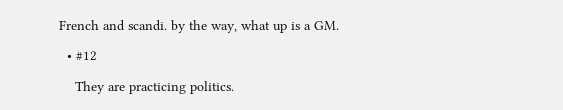French and scandi. by the way, what up is a GM.

  • #12

    They are practicing politics.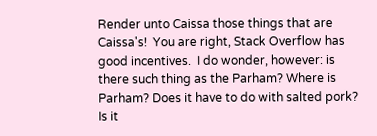Render unto Caissa those things that are Caissa's!  You are right, Stack Overflow has good incentives.  I do wonder, however: is there such thing as the Parham? Where is Parham? Does it have to do with salted pork? Is it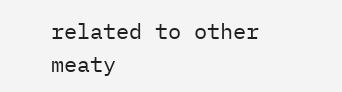related to other meaty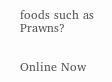foods such as Prawns?


Online Now